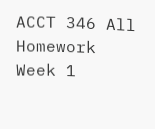ACCT 346 All Homework Week 1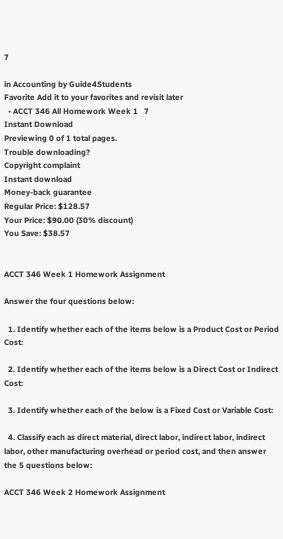7

in Accounting by Guide4Students
Favorite Add it to your favorites and revisit later
  • ACCT 346 All Homework Week 1   7
Instant Download
Previewing 0 of 1 total pages.
Trouble downloading?
Copyright complaint
Instant download
Money-back guarantee
Regular Price: $128.57
Your Price: $90.00 (30% discount)
You Save: $38.57


ACCT 346 Week 1 Homework Assignment

Answer the four questions below:

  1. Identify whether each of the items below is a Product Cost or Period Cost:

  2. Identify whether each of the items below is a Direct Cost or Indirect Cost:

  3. Identify whether each of the below is a Fixed Cost or Variable Cost:

  4. Classify each as direct material, direct labor, indirect labor, indirect labor, other manufacturing overhead or period cost, and then answer the 5 questions below:

ACCT 346 Week 2 Homework Assignment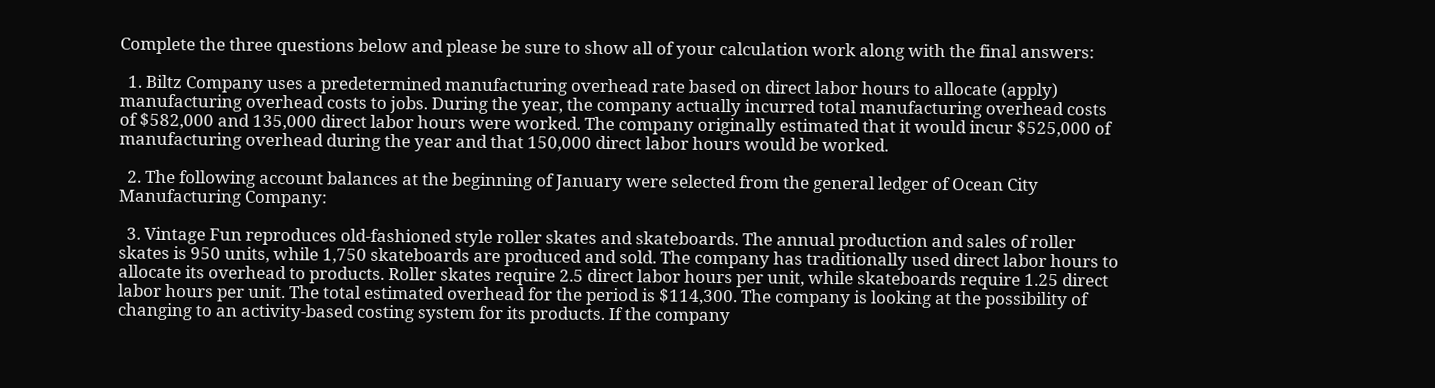Complete the three questions below and please be sure to show all of your calculation work along with the final answers:

  1. Biltz Company uses a predetermined manufacturing overhead rate based on direct labor hours to allocate (apply) manufacturing overhead costs to jobs. During the year, the company actually incurred total manufacturing overhead costs of $582,000 and 135,000 direct labor hours were worked. The company originally estimated that it would incur $525,000 of manufacturing overhead during the year and that 150,000 direct labor hours would be worked.

  2. The following account balances at the beginning of January were selected from the general ledger of Ocean City Manufacturing Company:

  3. Vintage Fun reproduces old-fashioned style roller skates and skateboards. The annual production and sales of roller skates is 950 units, while 1,750 skateboards are produced and sold. The company has traditionally used direct labor hours to allocate its overhead to products. Roller skates require 2.5 direct labor hours per unit, while skateboards require 1.25 direct labor hours per unit. The total estimated overhead for the period is $114,300. The company is looking at the possibility of changing to an activity-based costing system for its products. If the company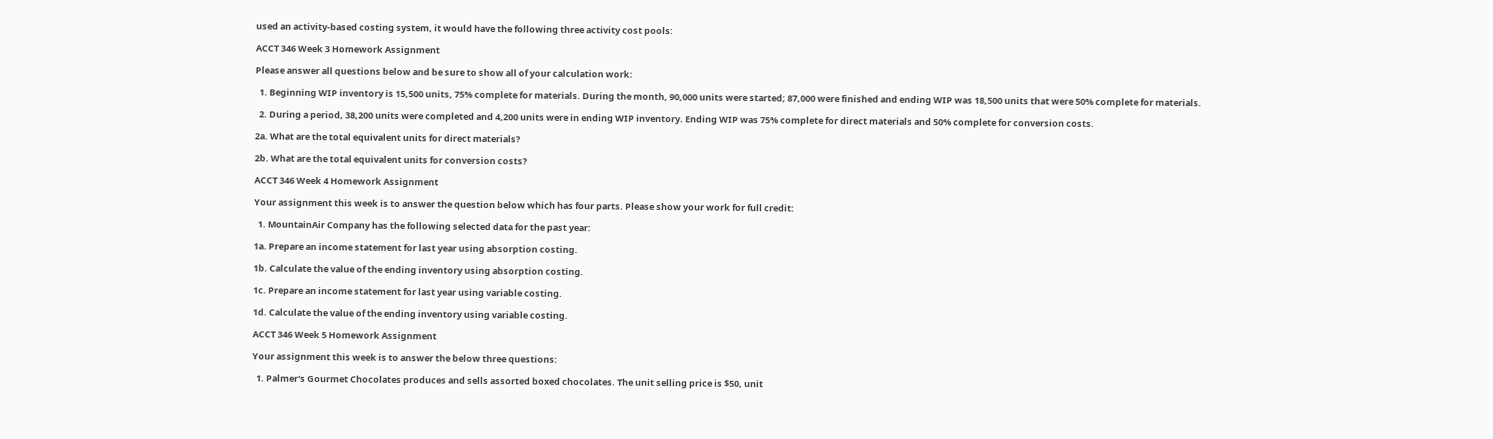used an activity-based costing system, it would have the following three activity cost pools:

ACCT 346 Week 3 Homework Assignment

Please answer all questions below and be sure to show all of your calculation work:

  1. Beginning WIP inventory is 15,500 units, 75% complete for materials. During the month, 90,000 units were started; 87,000 were finished and ending WIP was 18,500 units that were 50% complete for materials.

  2. During a period, 38,200 units were completed and 4,200 units were in ending WIP inventory. Ending WIP was 75% complete for direct materials and 50% complete for conversion costs.

2a. What are the total equivalent units for direct materials?

2b. What are the total equivalent units for conversion costs?

ACCT 346 Week 4 Homework Assignment

Your assignment this week is to answer the question below which has four parts. Please show your work for full credit:

  1. MountainAir Company has the following selected data for the past year:

1a. Prepare an income statement for last year using absorption costing.

1b. Calculate the value of the ending inventory using absorption costing.

1c. Prepare an income statement for last year using variable costing.

1d. Calculate the value of the ending inventory using variable costing.

ACCT 346 Week 5 Homework Assignment

Your assignment this week is to answer the below three questions:

  1. Palmer's Gourmet Chocolates produces and sells assorted boxed chocolates. The unit selling price is $50, unit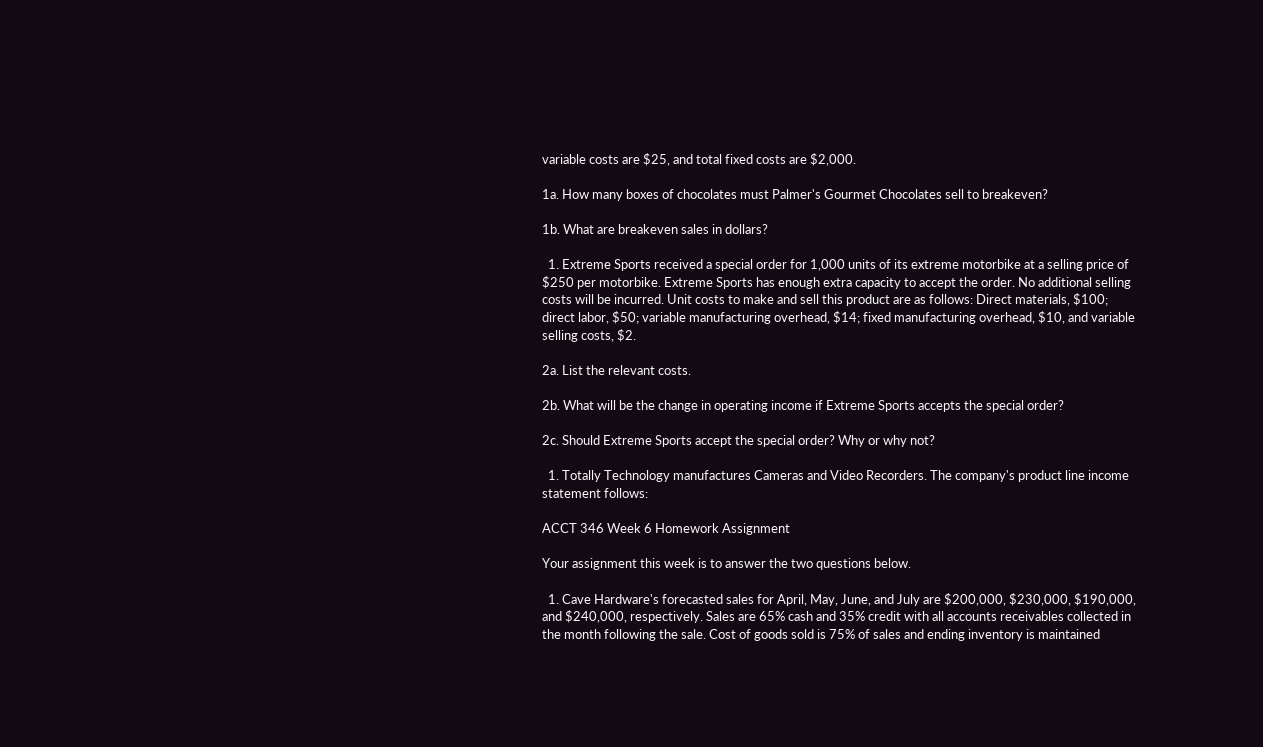variable costs are $25, and total fixed costs are $2,000.

1a. How many boxes of chocolates must Palmer's Gourmet Chocolates sell to breakeven?

1b. What are breakeven sales in dollars?

  1. Extreme Sports received a special order for 1,000 units of its extreme motorbike at a selling price of $250 per motorbike. Extreme Sports has enough extra capacity to accept the order. No additional selling costs will be incurred. Unit costs to make and sell this product are as follows: Direct materials, $100; direct labor, $50; variable manufacturing overhead, $14; fixed manufacturing overhead, $10, and variable selling costs, $2.

2a. List the relevant costs.

2b. What will be the change in operating income if Extreme Sports accepts the special order?

2c. Should Extreme Sports accept the special order? Why or why not?

  1. Totally Technology manufactures Cameras and Video Recorders. The company's product line income statement follows:

ACCT 346 Week 6 Homework Assignment

Your assignment this week is to answer the two questions below.

  1. Cave Hardware's forecasted sales for April, May, June, and July are $200,000, $230,000, $190,000, and $240,000, respectively. Sales are 65% cash and 35% credit with all accounts receivables collected in the month following the sale. Cost of goods sold is 75% of sales and ending inventory is maintained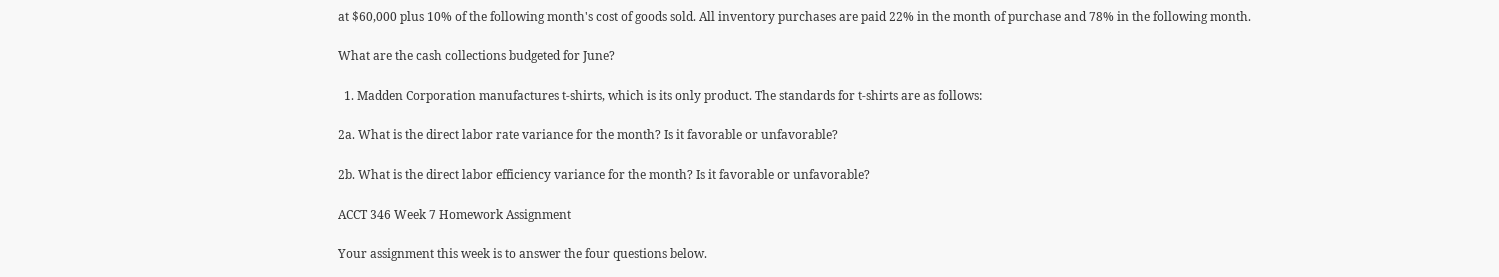at $60,000 plus 10% of the following month's cost of goods sold. All inventory purchases are paid 22% in the month of purchase and 78% in the following month.

What are the cash collections budgeted for June?

  1. Madden Corporation manufactures t-shirts, which is its only product. The standards for t-shirts are as follows:

2a. What is the direct labor rate variance for the month? Is it favorable or unfavorable?

2b. What is the direct labor efficiency variance for the month? Is it favorable or unfavorable?

ACCT 346 Week 7 Homework Assignment

Your assignment this week is to answer the four questions below.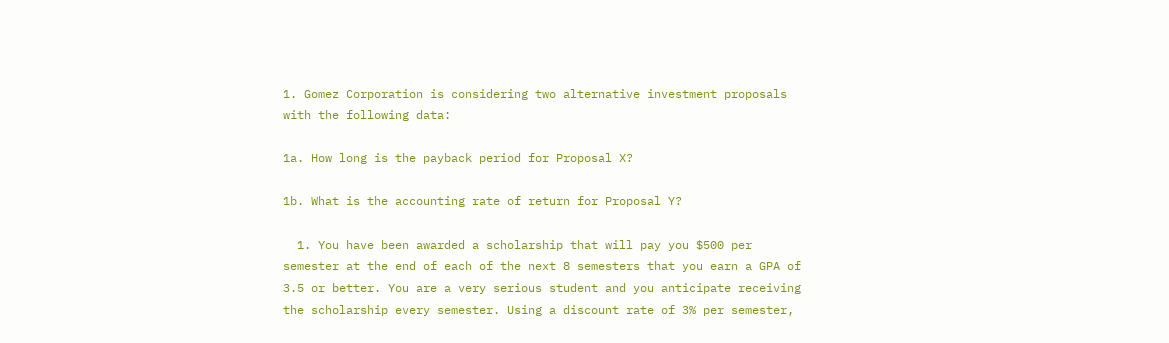1. Gomez Corporation is considering two alternative investment proposals with the following data:

1a. How long is the payback period for Proposal X?

1b. What is the accounting rate of return for Proposal Y?

  1. You have been awarded a scholarship that will pay you $500 per semester at the end of each of the next 8 semesters that you earn a GPA of 3.5 or better. You are a very serious student and you anticipate receiving the scholarship every semester. Using a discount rate of 3% per semester,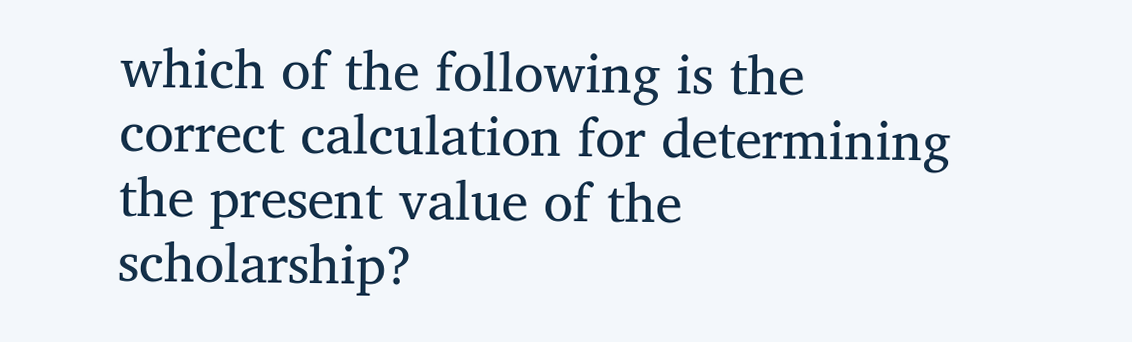which of the following is the correct calculation for determining the present value of the scholarship?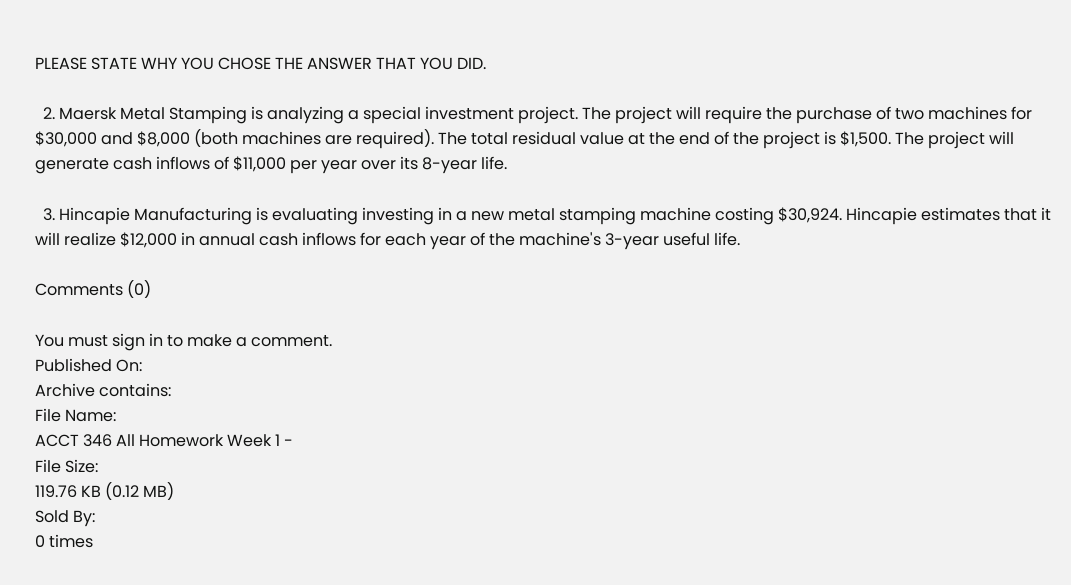PLEASE STATE WHY YOU CHOSE THE ANSWER THAT YOU DID.

  2. Maersk Metal Stamping is analyzing a special investment project. The project will require the purchase of two machines for $30,000 and $8,000 (both machines are required). The total residual value at the end of the project is $1,500. The project will generate cash inflows of $11,000 per year over its 8-year life.

  3. Hincapie Manufacturing is evaluating investing in a new metal stamping machine costing $30,924. Hincapie estimates that it will realize $12,000 in annual cash inflows for each year of the machine's 3-year useful life.

Comments (0)

You must sign in to make a comment.
Published On:
Archive contains:
File Name:
ACCT 346 All Homework Week 1 -
File Size:
119.76 KB (0.12 MB)
Sold By:
0 times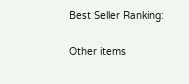Best Seller Ranking:

Other items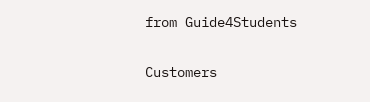from Guide4Students

Customers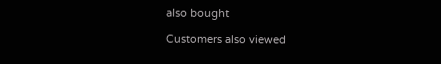also bought

Customers also viewed